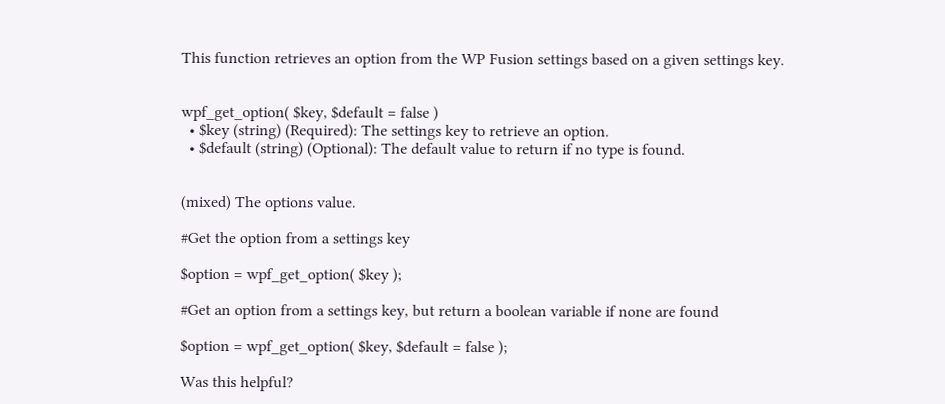This function retrieves an option from the WP Fusion settings based on a given settings key.


wpf_get_option( $key, $default = false )
  • $key (string) (Required): The settings key to retrieve an option.
  • $default (string) (Optional): The default value to return if no type is found.


(mixed) The options value.

#Get the option from a settings key

$option = wpf_get_option( $key );

#Get an option from a settings key, but return a boolean variable if none are found

$option = wpf_get_option( $key, $default = false );

Was this helpful?